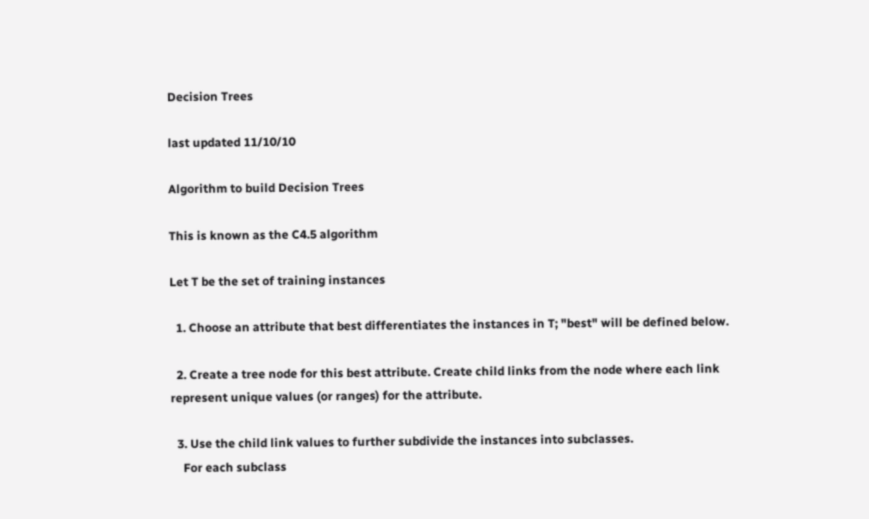Decision Trees

last updated 11/10/10

Algorithm to build Decision Trees

This is known as the C4.5 algorithm

Let T be the set of training instances

  1. Choose an attribute that best differentiates the instances in T; "best" will be defined below.

  2. Create a tree node for this best attribute. Create child links from the node where each link represent unique values (or ranges) for the attribute.

  3. Use the child link values to further subdivide the instances into subclasses.
    For each subclass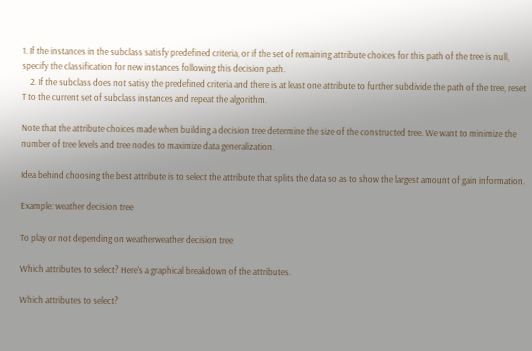1. If the instances in the subclass satisfy predefined criteria, or if the set of remaining attribute choices for this path of the tree is null, specify the classification for new instances following this decision path.
    2. If the subclass does not satisy the predefined criteria and there is at least one attribute to further subdivide the path of the tree, reset T to the current set of subclass instances and repeat the algorithm.

Note that the attribute choices made when building a decision tree determine the size of the constructed tree. We want to minimize the number of tree levels and tree nodes to maximize data generalization.

Idea behind choosing the best attribute is to select the attribute that splits the data so as to show the largest amount of gain information.

Example: weather decision tree

To play or not depending on weatherweather decision tree

Which attributes to select? Here's a graphical breakdown of the attributes.

Which attributes to select?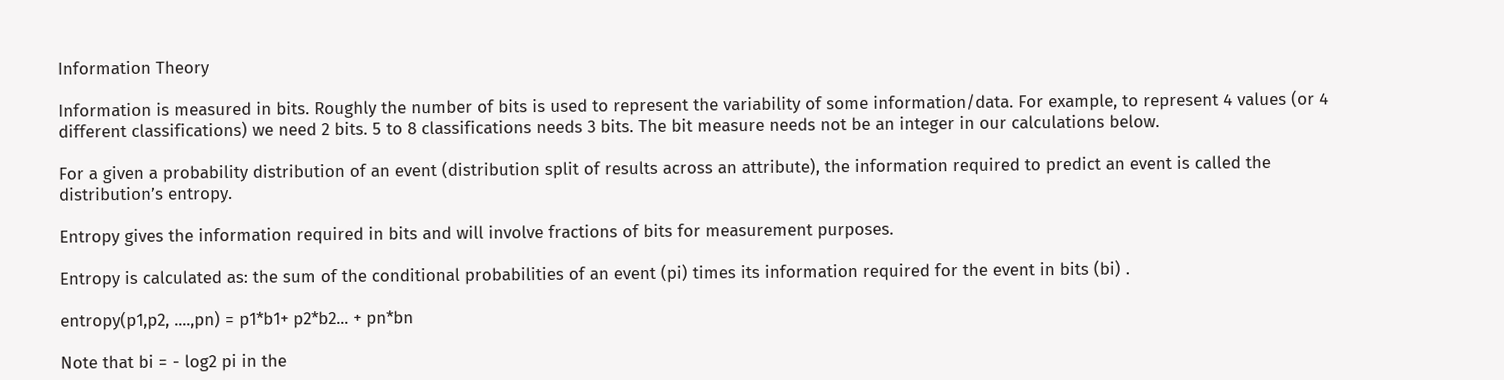Information Theory

Information is measured in bits. Roughly the number of bits is used to represent the variability of some information/data. For example, to represent 4 values (or 4 different classifications) we need 2 bits. 5 to 8 classifications needs 3 bits. The bit measure needs not be an integer in our calculations below.

For a given a probability distribution of an event (distribution split of results across an attribute), the information required to predict an event is called the distribution’s entropy.

Entropy gives the information required in bits and will involve fractions of bits for measurement purposes.

Entropy is calculated as: the sum of the conditional probabilities of an event (pi) times its information required for the event in bits (bi) .

entropy(p1,p2, ....,pn) = p1*b1+ p2*b2... + pn*bn

Note that bi = - log2 pi in the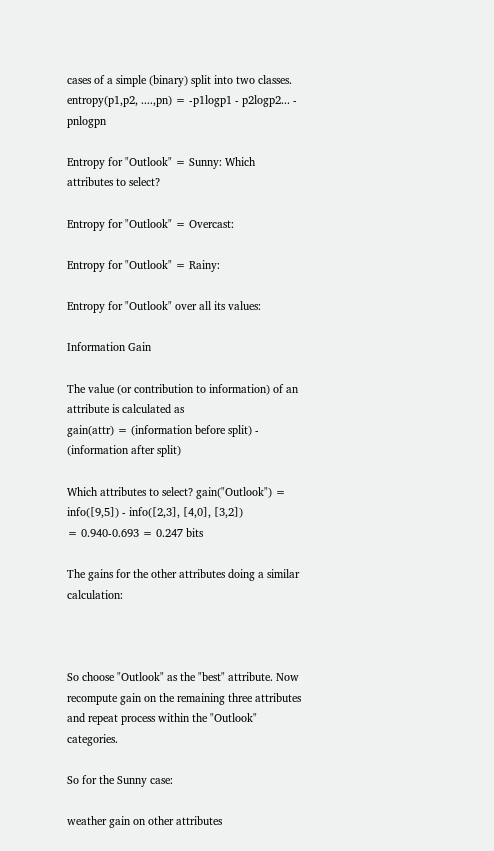cases of a simple (binary) split into two classes.
entropy(p1,p2, ....,pn) = -p1logp1 - p2logp2... - pnlogpn

Entropy for "Outlook" = Sunny: Which attributes to select?

Entropy for "Outlook" = Overcast:

Entropy for "Outlook" = Rainy:

Entropy for "Outlook" over all its values:

Information Gain

The value (or contribution to information) of an attribute is calculated as
gain(attr) = (information before split) - (information after split)

Which attributes to select? gain("Outlook") = info([9,5]) - info([2,3], [4,0], [3,2])
= 0.940-0.693 = 0.247 bits

The gains for the other attributes doing a similar calculation:



So choose "Outlook" as the "best" attribute. Now recompute gain on the remaining three attributes and repeat process within the "Outlook" categories.

So for the Sunny case:

weather gain on other attributes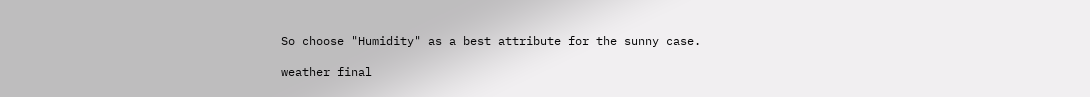So choose "Humidity" as a best attribute for the sunny case.

weather final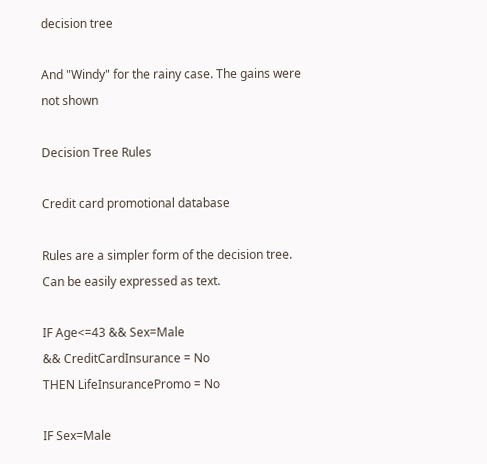decision tree

And "Windy" for the rainy case. The gains were not shown

Decision Tree Rules

Credit card promotional database

Rules are a simpler form of the decision tree. Can be easily expressed as text.

IF Age<=43 && Sex=Male
&& CreditCardInsurance = No
THEN LifeInsurancePromo = No

IF Sex=Male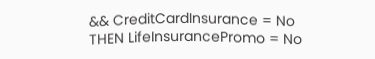&& CreditCardInsurance = No
THEN LifeInsurancePromo = No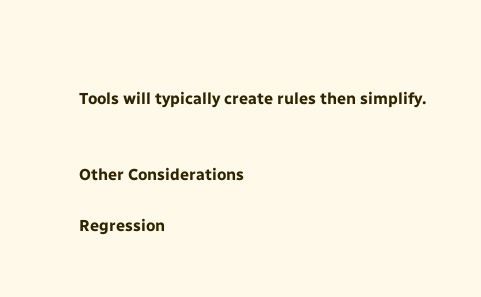Tools will typically create rules then simplify.


Other Considerations

Regression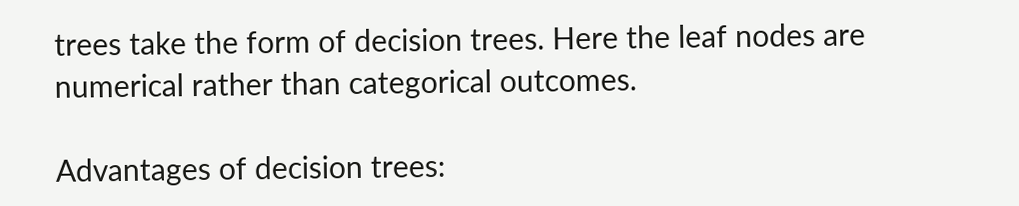trees take the form of decision trees. Here the leaf nodes are numerical rather than categorical outcomes.

Advantages of decision trees: